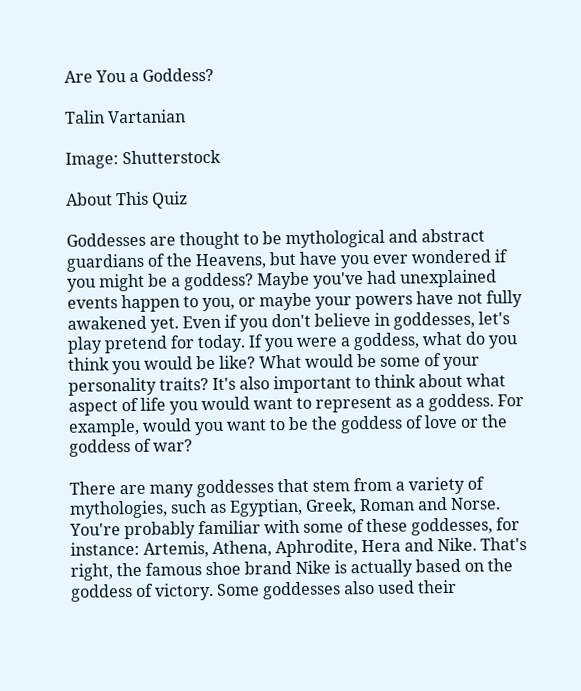Are You a Goddess?

Talin Vartanian

Image: Shutterstock

About This Quiz

Goddesses are thought to be mythological and abstract guardians of the Heavens, but have you ever wondered if you might be a goddess? Maybe you've had unexplained events happen to you, or maybe your powers have not fully awakened yet. Even if you don't believe in goddesses, let's play pretend for today. If you were a goddess, what do you think you would be like? What would be some of your personality traits? It's also important to think about what aspect of life you would want to represent as a goddess. For example, would you want to be the goddess of love or the goddess of war?

There are many goddesses that stem from a variety of mythologies, such as Egyptian, Greek, Roman and Norse. You're probably familiar with some of these goddesses, for instance: Artemis, Athena, Aphrodite, Hera and Nike. That's right, the famous shoe brand Nike is actually based on the goddess of victory. Some goddesses also used their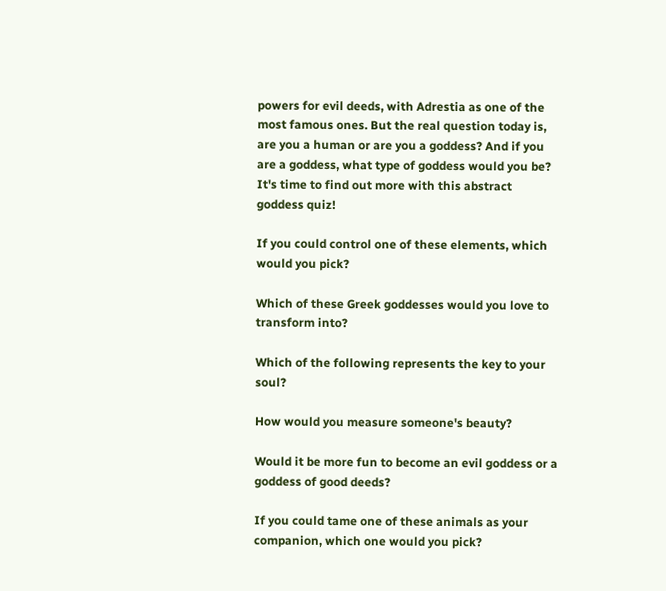powers for evil deeds, with Adrestia as one of the most famous ones. But the real question today is, are you a human or are you a goddess? And if you are a goddess, what type of goddess would you be? It's time to find out more with this abstract goddess quiz!

If you could control one of these elements, which would you pick?

Which of these Greek goddesses would you love to transform into?

Which of the following represents the key to your soul?

How would you measure someone's beauty?

Would it be more fun to become an evil goddess or a goddess of good deeds?

If you could tame one of these animals as your companion, which one would you pick?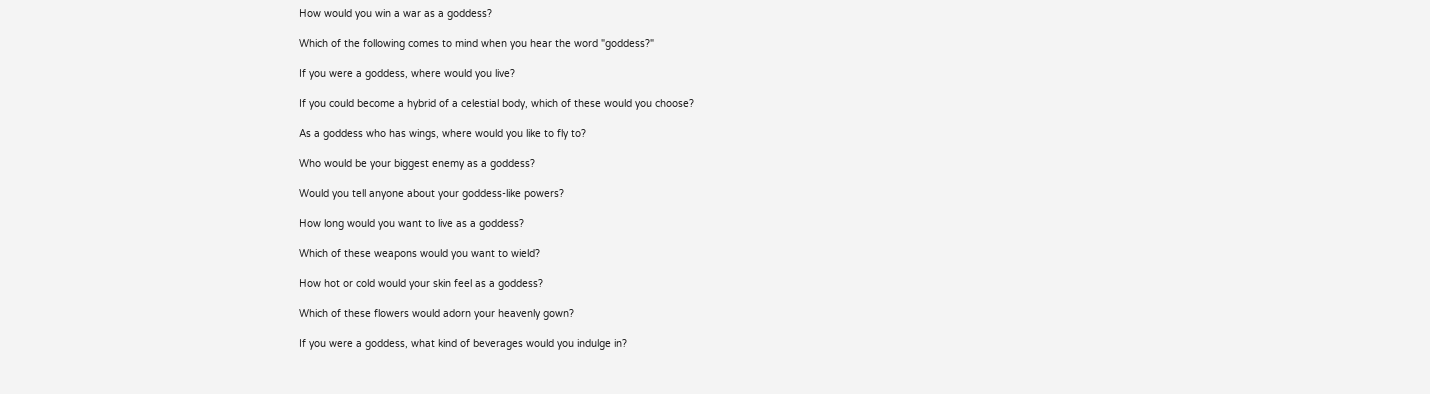How would you win a war as a goddess?

Which of the following comes to mind when you hear the word "goddess?"

If you were a goddess, where would you live?

If you could become a hybrid of a celestial body, which of these would you choose?

As a goddess who has wings, where would you like to fly to?

Who would be your biggest enemy as a goddess?

Would you tell anyone about your goddess-like powers?

How long would you want to live as a goddess?

Which of these weapons would you want to wield?

How hot or cold would your skin feel as a goddess?

Which of these flowers would adorn your heavenly gown?

If you were a goddess, what kind of beverages would you indulge in?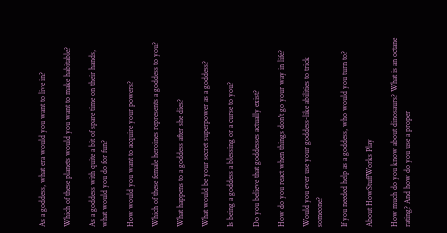As a goddess, what era would you want to live in?

Which of these planets would you want to make habitable?

As a goddess with quite a bit of spare time on their hands, what would you do for fun?

How would you want to acquire your powers?

Which of these female heroines represents a goddess to you?

What happens to a goddess after she dies?

What would be your secret superpower as a goddess?

Is being a goddess a blessing or a curse to you?

Do you believe that goddesses actually exist?

How do you react when things don't go your way in life?

Would you ever use your goddess-like abilities to trick someone?

If you needed help as a goddess, who would you turn to?

About HowStuffWorks Play

How much do you know about dinosaurs? What is an octane rating? And how do you use a proper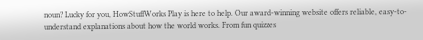noun? Lucky for you, HowStuffWorks Play is here to help. Our award-winning website offers reliable, easy-to-understand explanations about how the world works. From fun quizzes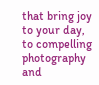that bring joy to your day, to compelling photography and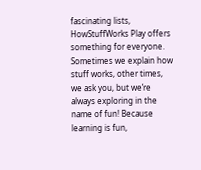fascinating lists, HowStuffWorks Play offers something for everyone. Sometimes we explain how stuff works, other times, we ask you, but we’re always exploring in the name of fun! Because learning is fun,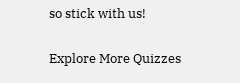so stick with us!

Explore More Quizzes